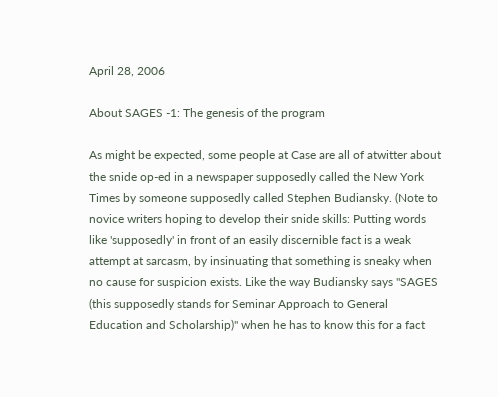April 28, 2006

About SAGES -1: The genesis of the program

As might be expected, some people at Case are all of atwitter about the snide op-ed in a newspaper supposedly called the New York Times by someone supposedly called Stephen Budiansky. (Note to novice writers hoping to develop their snide skills: Putting words like 'supposedly' in front of an easily discernible fact is a weak attempt at sarcasm, by insinuating that something is sneaky when no cause for suspicion exists. Like the way Budiansky says "SAGES (this supposedly stands for Seminar Approach to General Education and Scholarship)" when he has to know this for a fact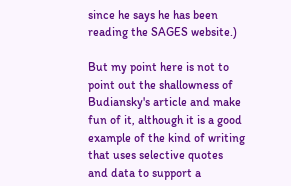since he says he has been reading the SAGES website.)

But my point here is not to point out the shallowness of Budiansky's article and make fun of it, although it is a good example of the kind of writing that uses selective quotes and data to support a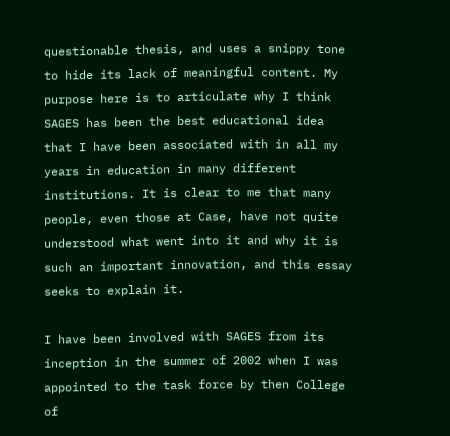questionable thesis, and uses a snippy tone to hide its lack of meaningful content. My purpose here is to articulate why I think SAGES has been the best educational idea that I have been associated with in all my years in education in many different institutions. It is clear to me that many people, even those at Case, have not quite understood what went into it and why it is such an important innovation, and this essay seeks to explain it.

I have been involved with SAGES from its inception in the summer of 2002 when I was appointed to the task force by then College of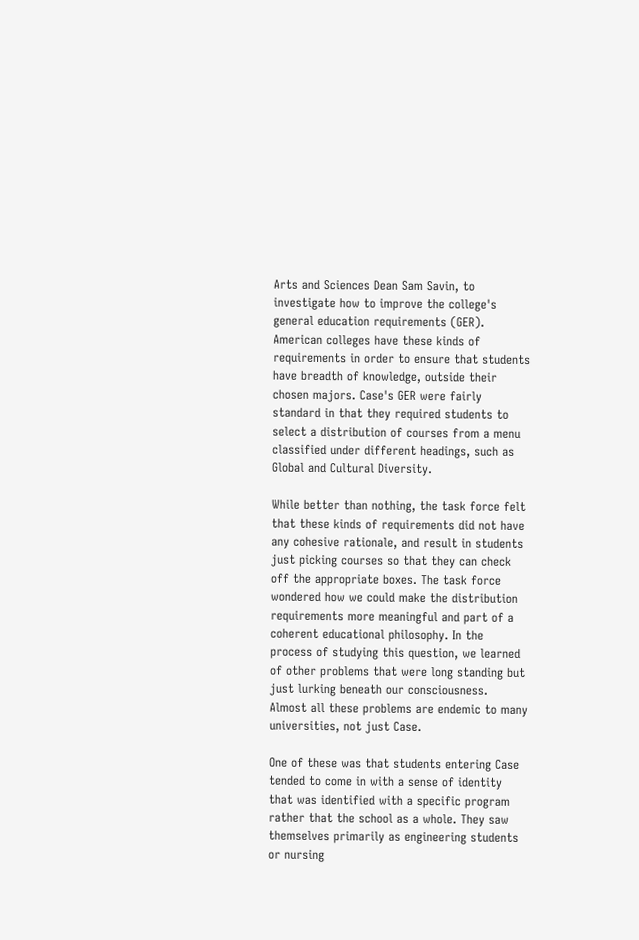Arts and Sciences Dean Sam Savin, to investigate how to improve the college's general education requirements (GER). American colleges have these kinds of requirements in order to ensure that students have breadth of knowledge, outside their chosen majors. Case's GER were fairly standard in that they required students to select a distribution of courses from a menu classified under different headings, such as Global and Cultural Diversity.

While better than nothing, the task force felt that these kinds of requirements did not have any cohesive rationale, and result in students just picking courses so that they can check off the appropriate boxes. The task force wondered how we could make the distribution requirements more meaningful and part of a coherent educational philosophy. In the process of studying this question, we learned of other problems that were long standing but just lurking beneath our consciousness. Almost all these problems are endemic to many universities, not just Case.

One of these was that students entering Case tended to come in with a sense of identity that was identified with a specific program rather that the school as a whole. They saw themselves primarily as engineering students or nursing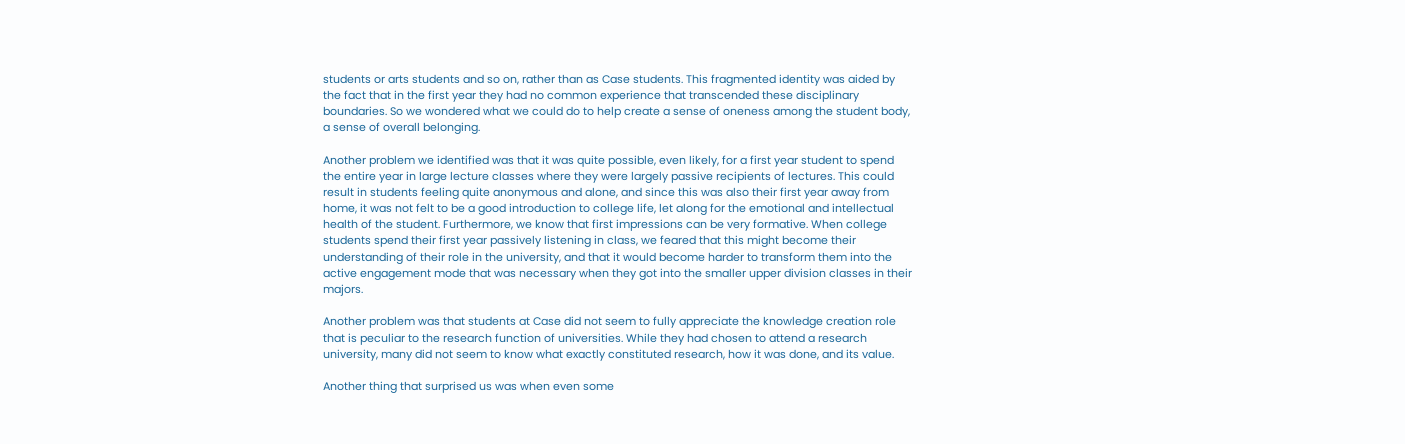students or arts students and so on, rather than as Case students. This fragmented identity was aided by the fact that in the first year they had no common experience that transcended these disciplinary boundaries. So we wondered what we could do to help create a sense of oneness among the student body, a sense of overall belonging.

Another problem we identified was that it was quite possible, even likely, for a first year student to spend the entire year in large lecture classes where they were largely passive recipients of lectures. This could result in students feeling quite anonymous and alone, and since this was also their first year away from home, it was not felt to be a good introduction to college life, let along for the emotional and intellectual health of the student. Furthermore, we know that first impressions can be very formative. When college students spend their first year passively listening in class, we feared that this might become their understanding of their role in the university, and that it would become harder to transform them into the active engagement mode that was necessary when they got into the smaller upper division classes in their majors.

Another problem was that students at Case did not seem to fully appreciate the knowledge creation role that is peculiar to the research function of universities. While they had chosen to attend a research university, many did not seem to know what exactly constituted research, how it was done, and its value.

Another thing that surprised us was when even some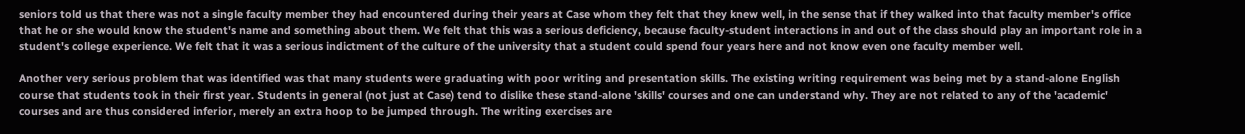seniors told us that there was not a single faculty member they had encountered during their years at Case whom they felt that they knew well, in the sense that if they walked into that faculty member's office that he or she would know the student's name and something about them. We felt that this was a serious deficiency, because faculty-student interactions in and out of the class should play an important role in a student's college experience. We felt that it was a serious indictment of the culture of the university that a student could spend four years here and not know even one faculty member well.

Another very serious problem that was identified was that many students were graduating with poor writing and presentation skills. The existing writing requirement was being met by a stand-alone English course that students took in their first year. Students in general (not just at Case) tend to dislike these stand-alone 'skills' courses and one can understand why. They are not related to any of the 'academic' courses and are thus considered inferior, merely an extra hoop to be jumped through. The writing exercises are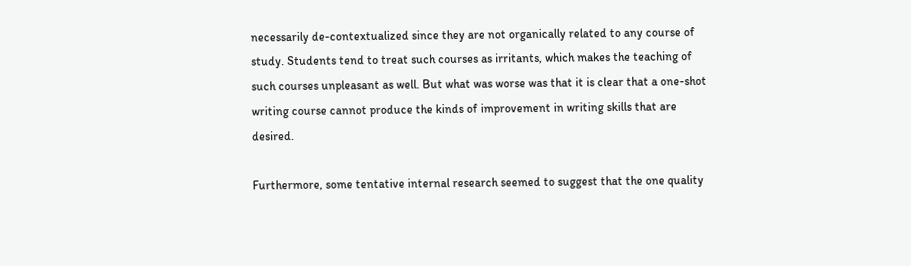necessarily de-contextualized since they are not organically related to any course of study. Students tend to treat such courses as irritants, which makes the teaching of such courses unpleasant as well. But what was worse was that it is clear that a one-shot writing course cannot produce the kinds of improvement in writing skills that are desired.

Furthermore, some tentative internal research seemed to suggest that the one quality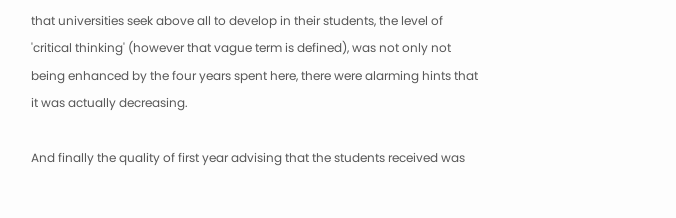that universities seek above all to develop in their students, the level of 'critical thinking' (however that vague term is defined), was not only not being enhanced by the four years spent here, there were alarming hints that it was actually decreasing.

And finally the quality of first year advising that the students received was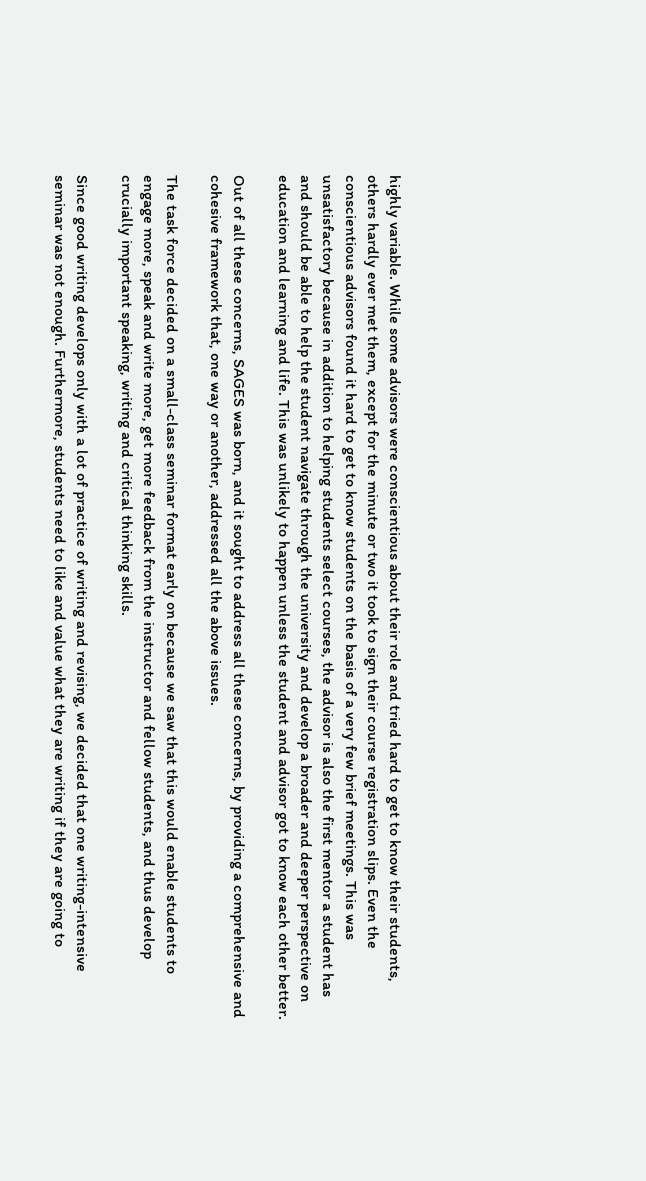highly variable. While some advisors were conscientious about their role and tried hard to get to know their students, others hardly ever met them, except for the minute or two it took to sign their course registration slips. Even the conscientious advisors found it hard to get to know students on the basis of a very few brief meetings. This was unsatisfactory because in addition to helping students select courses, the advisor is also the first mentor a student has and should be able to help the student navigate through the university and develop a broader and deeper perspective on education and learning and life. This was unlikely to happen unless the student and advisor got to know each other better.

Out of all these concerns, SAGES was born, and it sought to address all these concerns, by providing a comprehensive and cohesive framework that, one way or another, addressed all the above issues.

The task force decided on a small-class seminar format early on because we saw that this would enable students to engage more, speak and write more, get more feedback from the instructor and fellow students, and thus develop crucially important speaking, writing and critical thinking skills.

Since good writing develops only with a lot of practice of writing and revising, we decided that one writing-intensive seminar was not enough. Furthermore, students need to like and value what they are writing if they are going to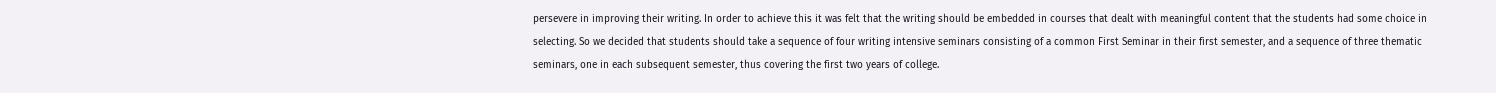persevere in improving their writing. In order to achieve this it was felt that the writing should be embedded in courses that dealt with meaningful content that the students had some choice in selecting. So we decided that students should take a sequence of four writing intensive seminars consisting of a common First Seminar in their first semester, and a sequence of three thematic seminars, one in each subsequent semester, thus covering the first two years of college.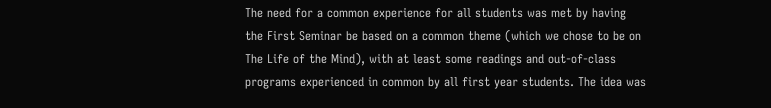The need for a common experience for all students was met by having the First Seminar be based on a common theme (which we chose to be on The Life of the Mind), with at least some readings and out-of-class programs experienced in common by all first year students. The idea was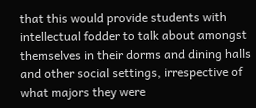that this would provide students with intellectual fodder to talk about amongst themselves in their dorms and dining halls and other social settings, irrespective of what majors they were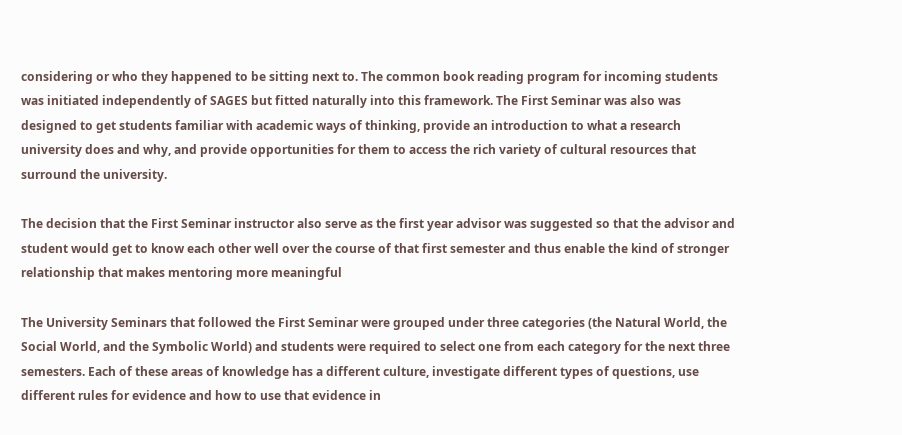considering or who they happened to be sitting next to. The common book reading program for incoming students was initiated independently of SAGES but fitted naturally into this framework. The First Seminar was also was designed to get students familiar with academic ways of thinking, provide an introduction to what a research university does and why, and provide opportunities for them to access the rich variety of cultural resources that surround the university.

The decision that the First Seminar instructor also serve as the first year advisor was suggested so that the advisor and student would get to know each other well over the course of that first semester and thus enable the kind of stronger relationship that makes mentoring more meaningful

The University Seminars that followed the First Seminar were grouped under three categories (the Natural World, the Social World, and the Symbolic World) and students were required to select one from each category for the next three semesters. Each of these areas of knowledge has a different culture, investigate different types of questions, use different rules for evidence and how to use that evidence in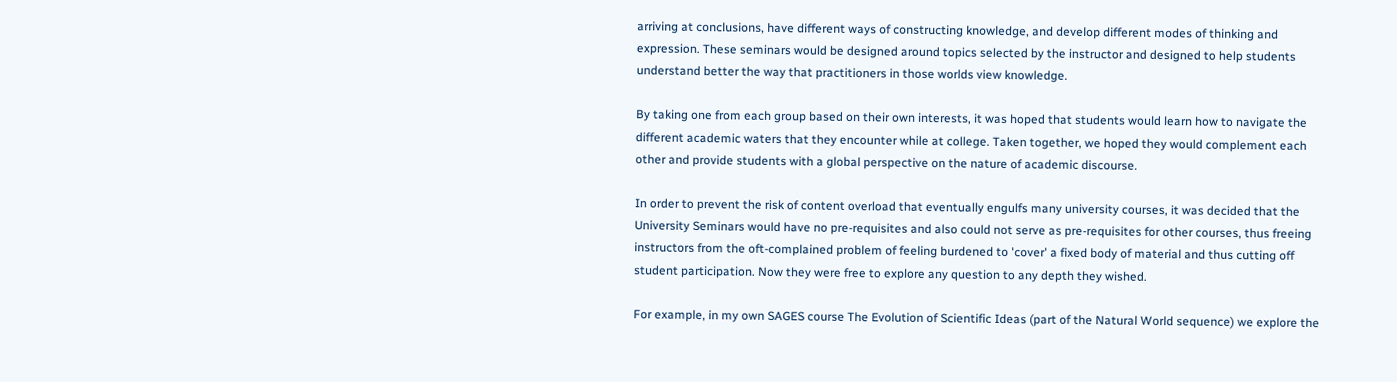arriving at conclusions, have different ways of constructing knowledge, and develop different modes of thinking and expression. These seminars would be designed around topics selected by the instructor and designed to help students understand better the way that practitioners in those worlds view knowledge.

By taking one from each group based on their own interests, it was hoped that students would learn how to navigate the different academic waters that they encounter while at college. Taken together, we hoped they would complement each other and provide students with a global perspective on the nature of academic discourse.

In order to prevent the risk of content overload that eventually engulfs many university courses, it was decided that the University Seminars would have no pre-requisites and also could not serve as pre-requisites for other courses, thus freeing instructors from the oft-complained problem of feeling burdened to 'cover' a fixed body of material and thus cutting off student participation. Now they were free to explore any question to any depth they wished.

For example, in my own SAGES course The Evolution of Scientific Ideas (part of the Natural World sequence) we explore the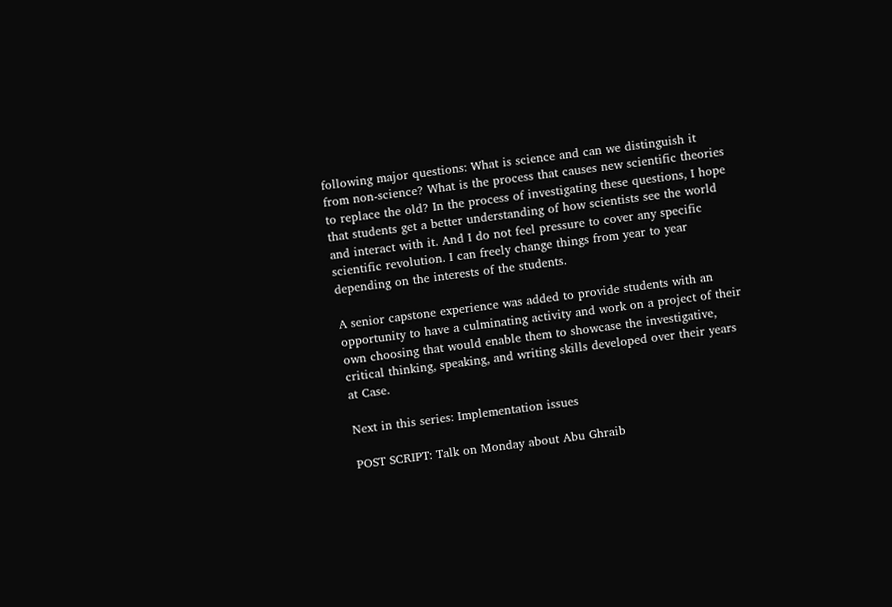following major questions: What is science and can we distinguish it from non-science? What is the process that causes new scientific theories to replace the old? In the process of investigating these questions, I hope that students get a better understanding of how scientists see the world and interact with it. And I do not feel pressure to cover any specific scientific revolution. I can freely change things from year to year depending on the interests of the students.

A senior capstone experience was added to provide students with an opportunity to have a culminating activity and work on a project of their own choosing that would enable them to showcase the investigative, critical thinking, speaking, and writing skills developed over their years at Case.

Next in this series: Implementation issues

POST SCRIPT: Talk on Monday about Abu Ghraib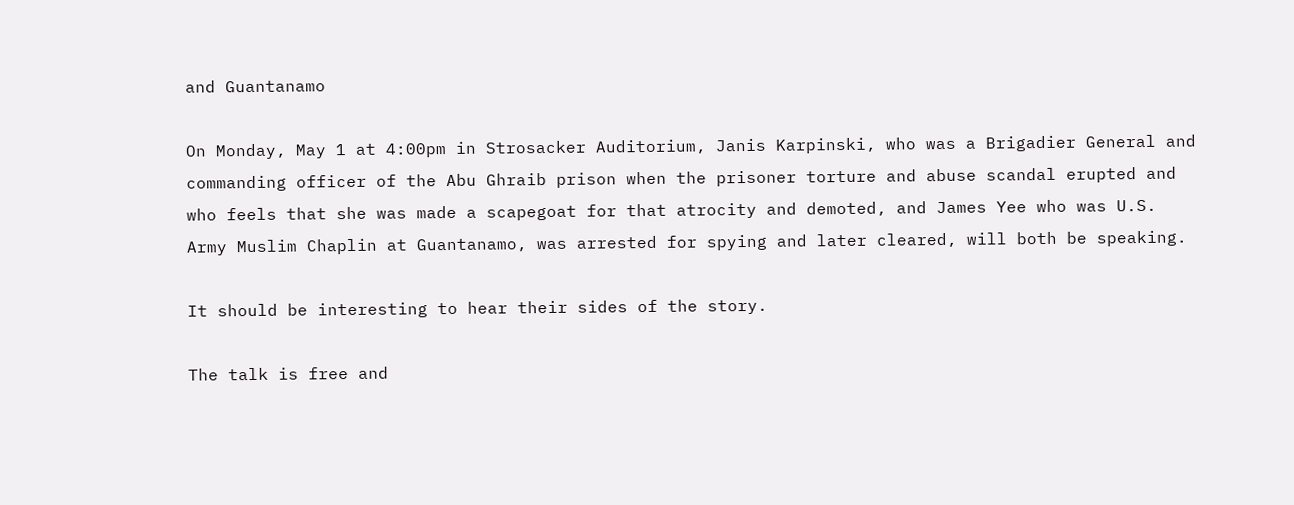and Guantanamo

On Monday, May 1 at 4:00pm in Strosacker Auditorium, Janis Karpinski, who was a Brigadier General and commanding officer of the Abu Ghraib prison when the prisoner torture and abuse scandal erupted and who feels that she was made a scapegoat for that atrocity and demoted, and James Yee who was U.S. Army Muslim Chaplin at Guantanamo, was arrested for spying and later cleared, will both be speaking.

It should be interesting to hear their sides of the story.

The talk is free and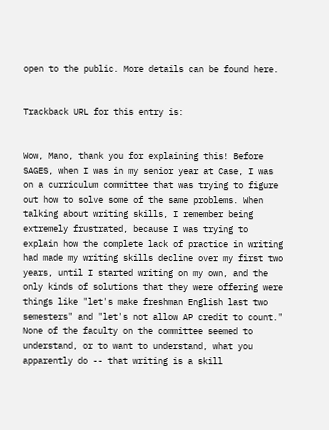open to the public. More details can be found here.


Trackback URL for this entry is:


Wow, Mano, thank you for explaining this! Before SAGES, when I was in my senior year at Case, I was on a curriculum committee that was trying to figure out how to solve some of the same problems. When talking about writing skills, I remember being extremely frustrated, because I was trying to explain how the complete lack of practice in writing had made my writing skills decline over my first two years, until I started writing on my own, and the only kinds of solutions that they were offering were things like "let's make freshman English last two semesters" and "let's not allow AP credit to count." None of the faculty on the committee seemed to understand, or to want to understand, what you apparently do -- that writing is a skill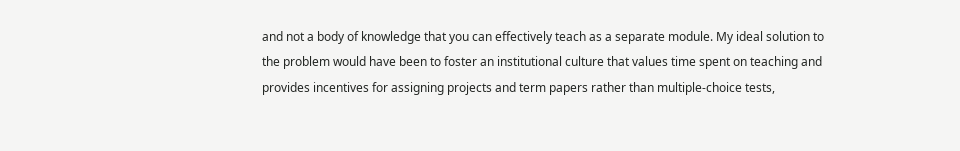and not a body of knowledge that you can effectively teach as a separate module. My ideal solution to the problem would have been to foster an institutional culture that values time spent on teaching and provides incentives for assigning projects and term papers rather than multiple-choice tests,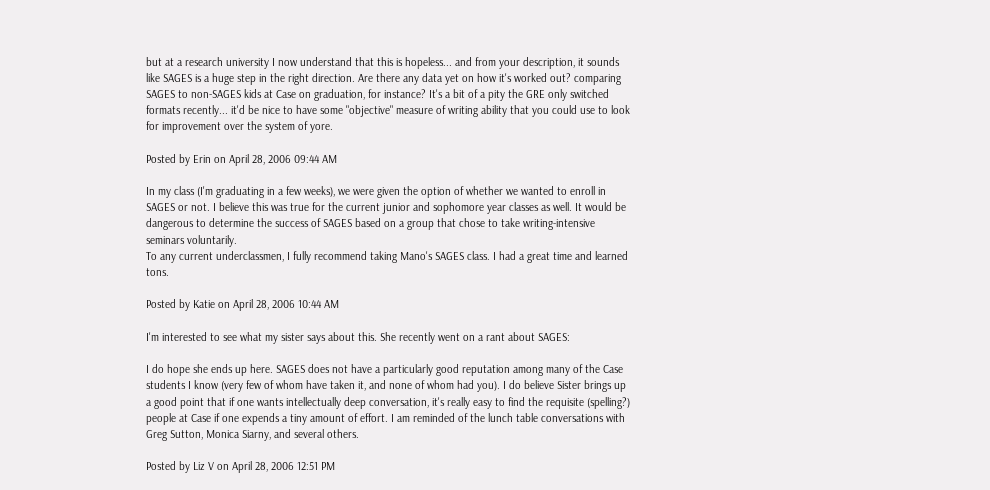but at a research university I now understand that this is hopeless... and from your description, it sounds like SAGES is a huge step in the right direction. Are there any data yet on how it's worked out? comparing SAGES to non-SAGES kids at Case on graduation, for instance? It's a bit of a pity the GRE only switched formats recently... it'd be nice to have some "objective" measure of writing ability that you could use to look for improvement over the system of yore.

Posted by Erin on April 28, 2006 09:44 AM

In my class (I'm graduating in a few weeks), we were given the option of whether we wanted to enroll in SAGES or not. I believe this was true for the current junior and sophomore year classes as well. It would be dangerous to determine the success of SAGES based on a group that chose to take writing-intensive seminars voluntarily.
To any current underclassmen, I fully recommend taking Mano's SAGES class. I had a great time and learned tons.

Posted by Katie on April 28, 2006 10:44 AM

I'm interested to see what my sister says about this. She recently went on a rant about SAGES:

I do hope she ends up here. SAGES does not have a particularly good reputation among many of the Case students I know (very few of whom have taken it, and none of whom had you). I do believe Sister brings up a good point that if one wants intellectually deep conversation, it's really easy to find the requisite (spelling?) people at Case if one expends a tiny amount of effort. I am reminded of the lunch table conversations with Greg Sutton, Monica Siarny, and several others.

Posted by Liz V on April 28, 2006 12:51 PM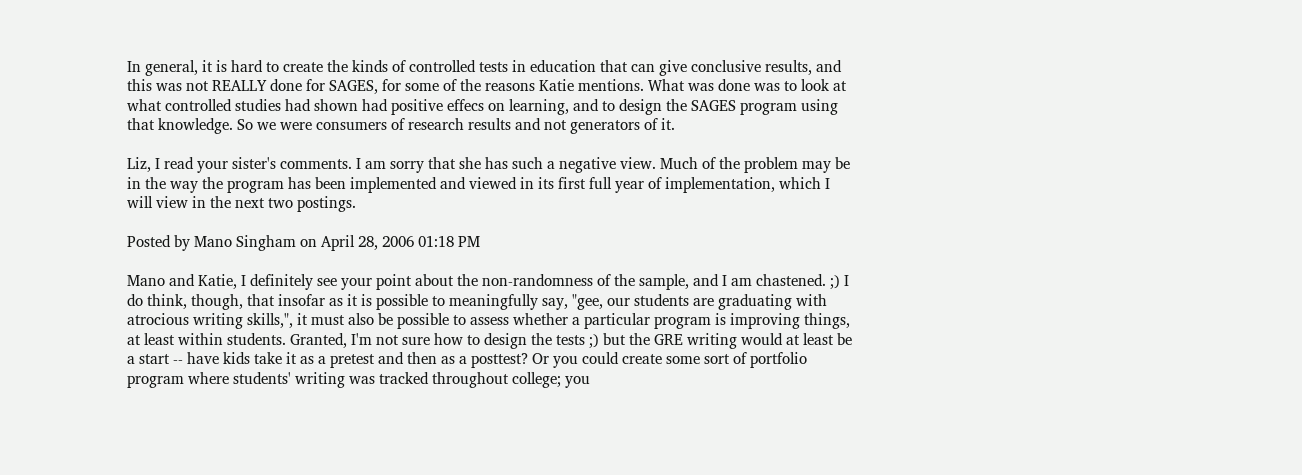In general, it is hard to create the kinds of controlled tests in education that can give conclusive results, and this was not REALLY done for SAGES, for some of the reasons Katie mentions. What was done was to look at what controlled studies had shown had positive effecs on learning, and to design the SAGES program using that knowledge. So we were consumers of research results and not generators of it.

Liz, I read your sister's comments. I am sorry that she has such a negative view. Much of the problem may be in the way the program has been implemented and viewed in its first full year of implementation, which I will view in the next two postings.

Posted by Mano Singham on April 28, 2006 01:18 PM

Mano and Katie, I definitely see your point about the non-randomness of the sample, and I am chastened. ;) I do think, though, that insofar as it is possible to meaningfully say, "gee, our students are graduating with atrocious writing skills,", it must also be possible to assess whether a particular program is improving things, at least within students. Granted, I'm not sure how to design the tests ;) but the GRE writing would at least be a start -- have kids take it as a pretest and then as a posttest? Or you could create some sort of portfolio program where students' writing was tracked throughout college; you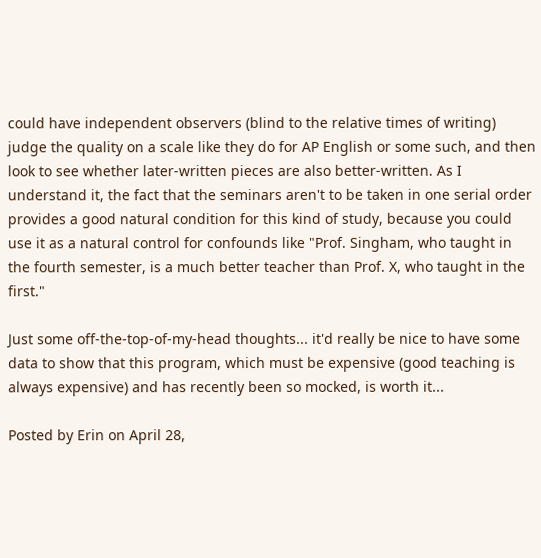could have independent observers (blind to the relative times of writing) judge the quality on a scale like they do for AP English or some such, and then look to see whether later-written pieces are also better-written. As I understand it, the fact that the seminars aren't to be taken in one serial order provides a good natural condition for this kind of study, because you could use it as a natural control for confounds like "Prof. Singham, who taught in the fourth semester, is a much better teacher than Prof. X, who taught in the first."

Just some off-the-top-of-my-head thoughts... it'd really be nice to have some data to show that this program, which must be expensive (good teaching is always expensive) and has recently been so mocked, is worth it...

Posted by Erin on April 28,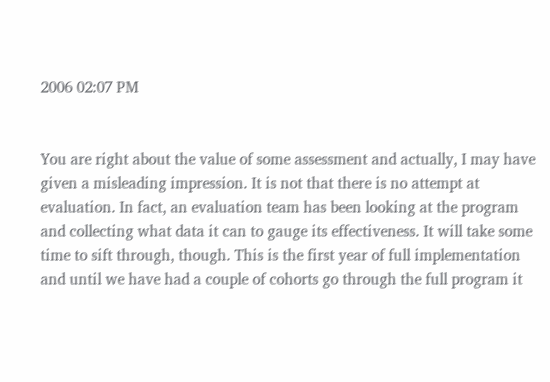2006 02:07 PM


You are right about the value of some assessment and actually, I may have given a misleading impression. It is not that there is no attempt at evaluation. In fact, an evaluation team has been looking at the program and collecting what data it can to gauge its effectiveness. It will take some time to sift through, though. This is the first year of full implementation and until we have had a couple of cohorts go through the full program it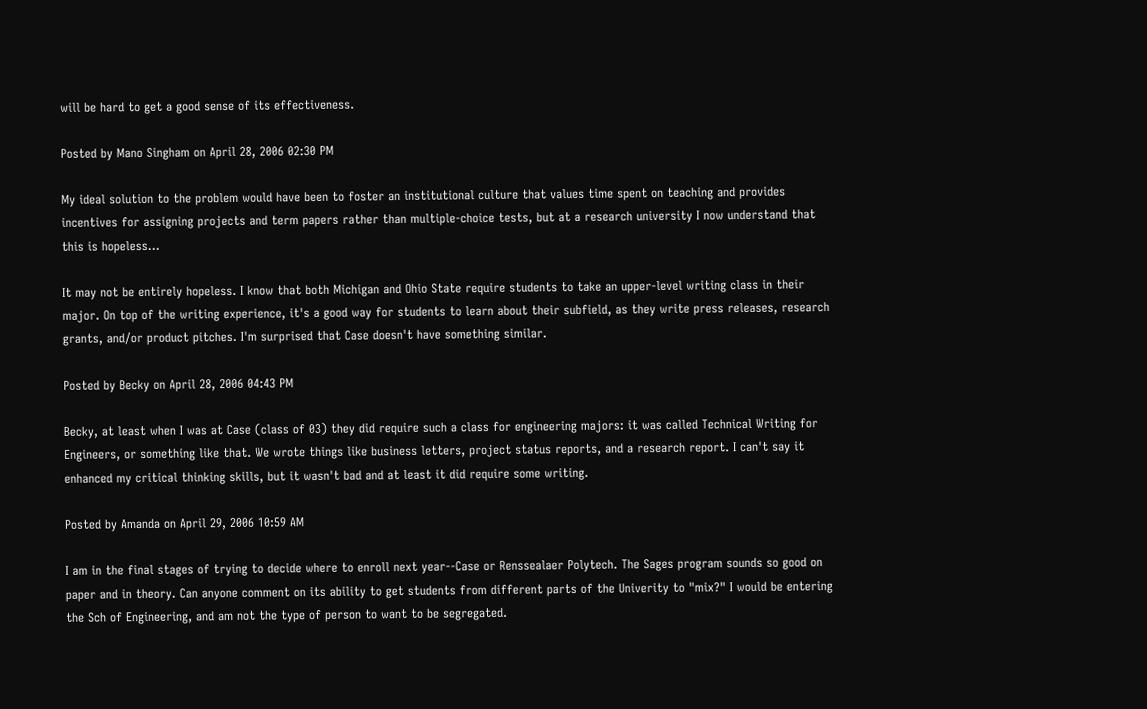will be hard to get a good sense of its effectiveness.

Posted by Mano Singham on April 28, 2006 02:30 PM

My ideal solution to the problem would have been to foster an institutional culture that values time spent on teaching and provides incentives for assigning projects and term papers rather than multiple-choice tests, but at a research university I now understand that this is hopeless...

It may not be entirely hopeless. I know that both Michigan and Ohio State require students to take an upper-level writing class in their major. On top of the writing experience, it's a good way for students to learn about their subfield, as they write press releases, research grants, and/or product pitches. I'm surprised that Case doesn't have something similar.

Posted by Becky on April 28, 2006 04:43 PM

Becky, at least when I was at Case (class of 03) they did require such a class for engineering majors: it was called Technical Writing for Engineers, or something like that. We wrote things like business letters, project status reports, and a research report. I can't say it enhanced my critical thinking skills, but it wasn't bad and at least it did require some writing.

Posted by Amanda on April 29, 2006 10:59 AM

I am in the final stages of trying to decide where to enroll next year--Case or Renssealaer Polytech. The Sages program sounds so good on paper and in theory. Can anyone comment on its ability to get students from different parts of the Univerity to "mix?" I would be entering the Sch of Engineering, and am not the type of person to want to be segregated.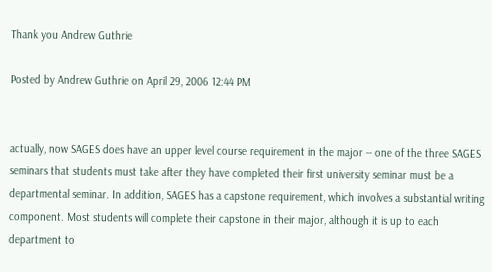Thank you Andrew Guthrie

Posted by Andrew Guthrie on April 29, 2006 12:44 PM


actually, now SAGES does have an upper level course requirement in the major -- one of the three SAGES seminars that students must take after they have completed their first university seminar must be a departmental seminar. In addition, SAGES has a capstone requirement, which involves a substantial writing component. Most students will complete their capstone in their major, although it is up to each department to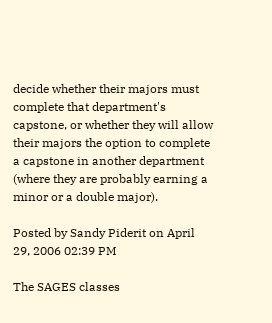decide whether their majors must complete that department's capstone, or whether they will allow their majors the option to complete a capstone in another department (where they are probably earning a minor or a double major).

Posted by Sandy Piderit on April 29, 2006 02:39 PM

The SAGES classes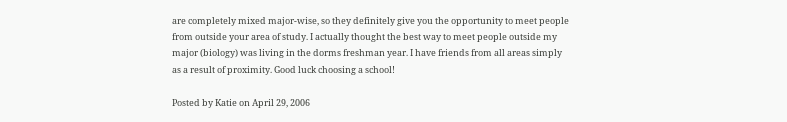are completely mixed major-wise, so they definitely give you the opportunity to meet people from outside your area of study. I actually thought the best way to meet people outside my major (biology) was living in the dorms freshman year. I have friends from all areas simply as a result of proximity. Good luck choosing a school!

Posted by Katie on April 29, 2006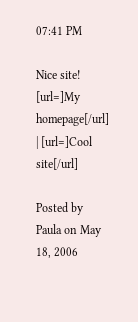07:41 PM

Nice site!
[url=]My homepage[/url] | [url=]Cool site[/url]

Posted by Paula on May 18, 2006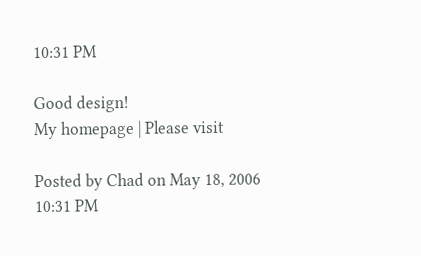10:31 PM

Good design!
My homepage | Please visit

Posted by Chad on May 18, 2006 10:31 PM